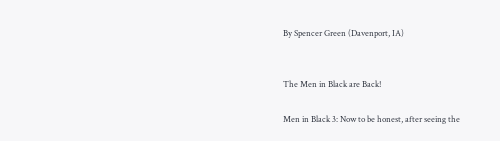By Spencer Green (Davenport, IA)


The Men in Black are Back!

Men in Black 3: Now to be honest, after seeing the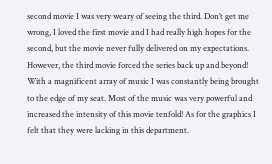second movie I was very weary of seeing the third. Don’t get me wrong, I loved the first movie and I had really high hopes for the second, but the movie never fully delivered on my expectations. However, the third movie forced the series back up and beyond! With a magnificent array of music I was constantly being brought to the edge of my seat. Most of the music was very powerful and increased the intensity of this movie tenfold! As for the graphics I felt that they were lacking in this department.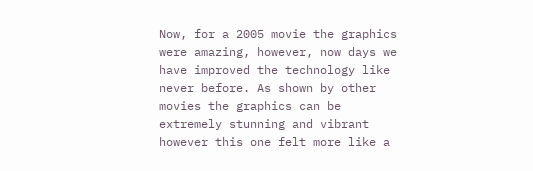Now, for a 2005 movie the graphics were amazing, however, now days we have improved the technology like never before. As shown by other movies the graphics can be extremely stunning and vibrant however this one felt more like a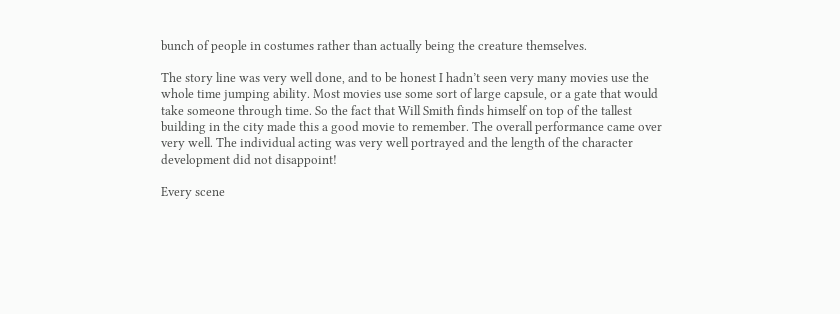bunch of people in costumes rather than actually being the creature themselves.

The story line was very well done, and to be honest I hadn’t seen very many movies use the whole time jumping ability. Most movies use some sort of large capsule, or a gate that would take someone through time. So the fact that Will Smith finds himself on top of the tallest building in the city made this a good movie to remember. The overall performance came over very well. The individual acting was very well portrayed and the length of the character development did not disappoint!

Every scene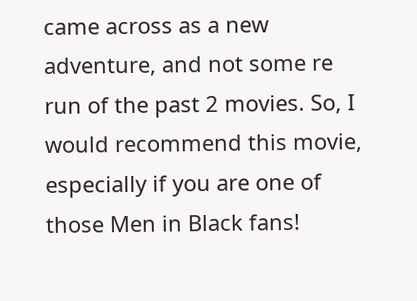came across as a new adventure, and not some re run of the past 2 movies. So, I would recommend this movie, especially if you are one of those Men in Black fans!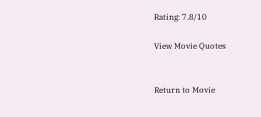Rating: 7.8/10

View Movie Quotes


Return to Movie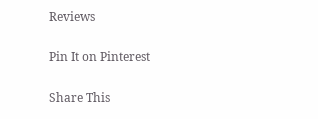Reviews

Pin It on Pinterest

Share This